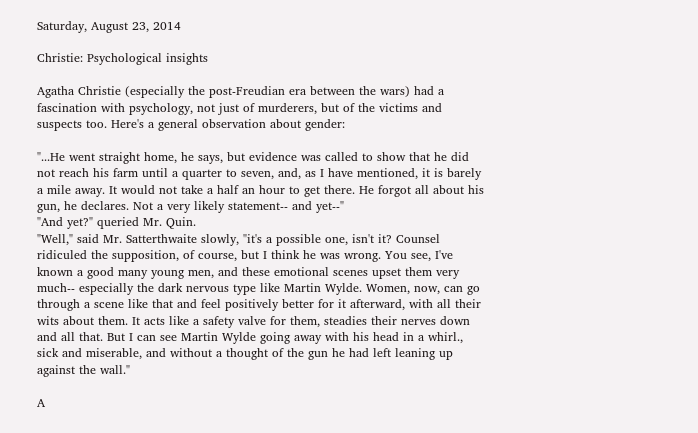Saturday, August 23, 2014

Christie: Psychological insights

Agatha Christie (especially the post-Freudian era between the wars) had a fascination with psychology, not just of murderers, but of the victims and suspects too. Here's a general observation about gender:

"...He went straight home, he says, but evidence was called to show that he did not reach his farm until a quarter to seven, and, as I have mentioned, it is barely a mile away. It would not take a half an hour to get there. He forgot all about his gun, he declares. Not a very likely statement-- and yet--"
"And yet?" queried Mr. Quin.
"Well," said Mr. Satterthwaite slowly, "it's a possible one, isn't it? Counsel ridiculed the supposition, of course, but I think he was wrong. You see, I've known a good many young men, and these emotional scenes upset them very much-- especially the dark nervous type like Martin Wylde. Women, now, can go through a scene like that and feel positively better for it afterward, with all their wits about them. It acts like a safety valve for them, steadies their nerves down and all that. But I can see Martin Wylde going away with his head in a whirl., sick and miserable, and without a thought of the gun he had left leaning up against the wall."

A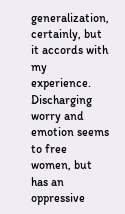generalization, certainly, but it accords with my experience. Discharging worry and emotion seems to free women, but has an oppressive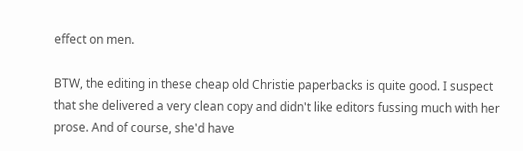effect on men.

BTW, the editing in these cheap old Christie paperbacks is quite good. I suspect that she delivered a very clean copy and didn't like editors fussing much with her prose. And of course, she'd have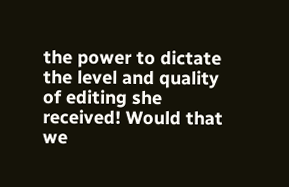the power to dictate the level and quality of editing she received! Would that we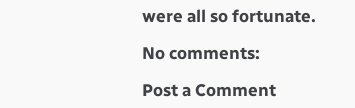were all so fortunate.

No comments:

Post a Comment